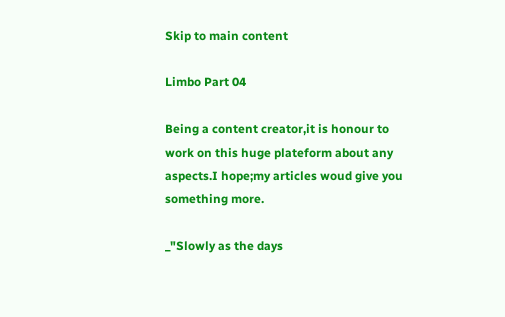Skip to main content

Limbo Part 04

Being a content creator,it is honour to work on this huge plateform about any aspects.I hope;my articles woud give you something more.

_"Slowly as the days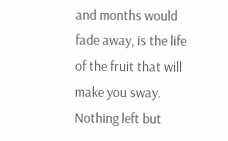and months would fade away, is the life of the fruit that will make you sway. Nothing left but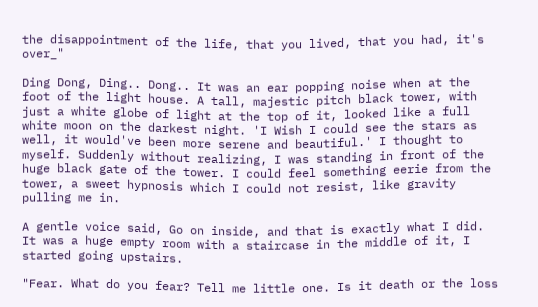the disappointment of the life, that you lived, that you had, it's over_"

Ding Dong, Ding.. Dong.. It was an ear popping noise when at the foot of the light house. A tall, majestic pitch black tower, with just a white globe of light at the top of it, looked like a full white moon on the darkest night. 'I Wish I could see the stars as well, it would've been more serene and beautiful.' I thought to myself. Suddenly without realizing, I was standing in front of the huge black gate of the tower. I could feel something eerie from the tower, a sweet hypnosis which I could not resist, like gravity pulling me in.

A gentle voice said, Go on inside, and that is exactly what I did. It was a huge empty room with a staircase in the middle of it, I started going upstairs.

"Fear. What do you fear? Tell me little one. Is it death or the loss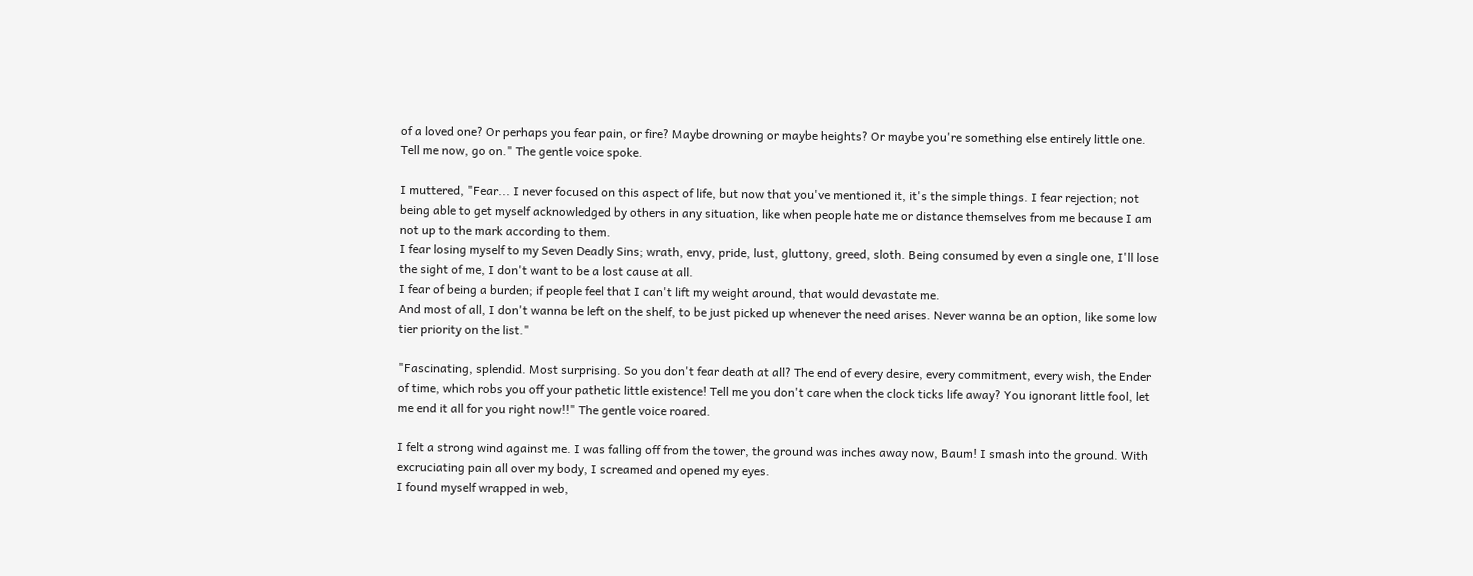of a loved one? Or perhaps you fear pain, or fire? Maybe drowning or maybe heights? Or maybe you're something else entirely little one. Tell me now, go on." The gentle voice spoke.

I muttered, "Fear... I never focused on this aspect of life, but now that you've mentioned it, it's the simple things. I fear rejection; not being able to get myself acknowledged by others in any situation, like when people hate me or distance themselves from me because I am not up to the mark according to them.
I fear losing myself to my Seven Deadly Sins; wrath, envy, pride, lust, gluttony, greed, sloth. Being consumed by even a single one, I'll lose the sight of me, I don't want to be a lost cause at all.
I fear of being a burden; if people feel that I can't lift my weight around, that would devastate me.
And most of all, I don't wanna be left on the shelf, to be just picked up whenever the need arises. Never wanna be an option, like some low tier priority on the list."

"Fascinating, splendid. Most surprising. So you don't fear death at all? The end of every desire, every commitment, every wish, the Ender of time, which robs you off your pathetic little existence! Tell me you don't care when the clock ticks life away? You ignorant little fool, let me end it all for you right now!!" The gentle voice roared.

I felt a strong wind against me. I was falling off from the tower, the ground was inches away now, Baum! I smash into the ground. With excruciating pain all over my body, I screamed and opened my eyes.
I found myself wrapped in web,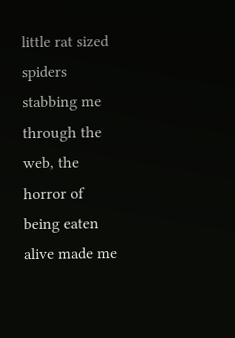little rat sized spiders stabbing me through the web, the horror of being eaten alive made me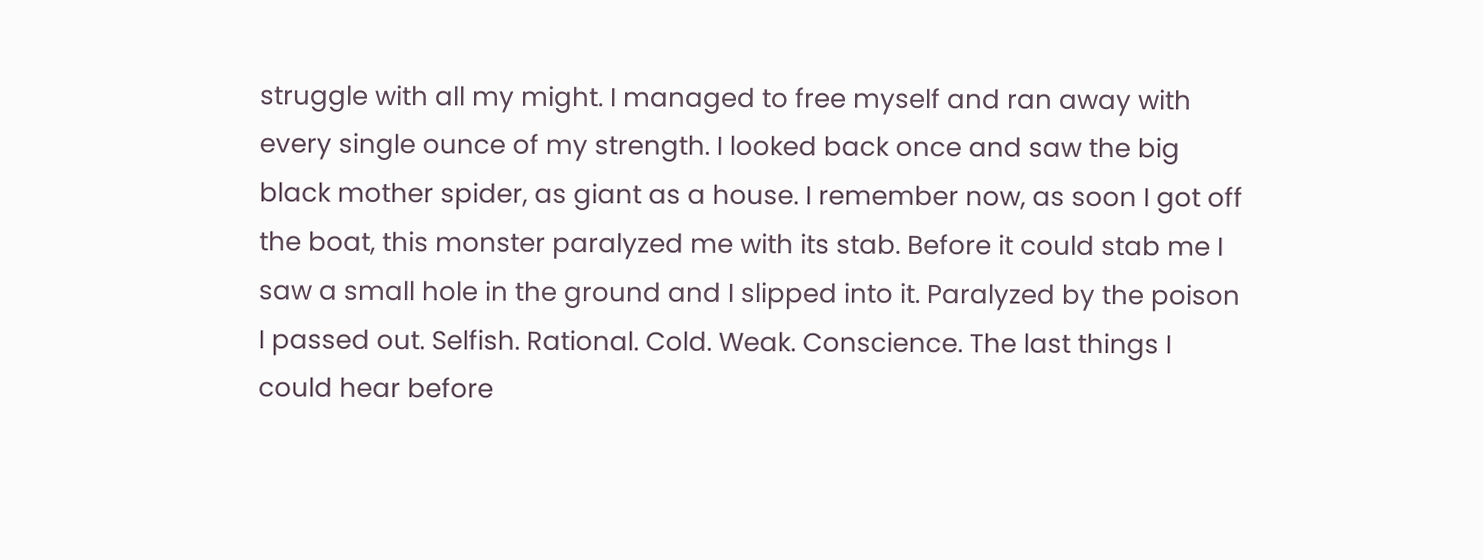struggle with all my might. I managed to free myself and ran away with every single ounce of my strength. I looked back once and saw the big black mother spider, as giant as a house. I remember now, as soon I got off the boat, this monster paralyzed me with its stab. Before it could stab me I saw a small hole in the ground and I slipped into it. Paralyzed by the poison I passed out. Selfish. Rational. Cold. Weak. Conscience. The last things I could hear before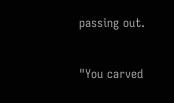passing out.

"You carved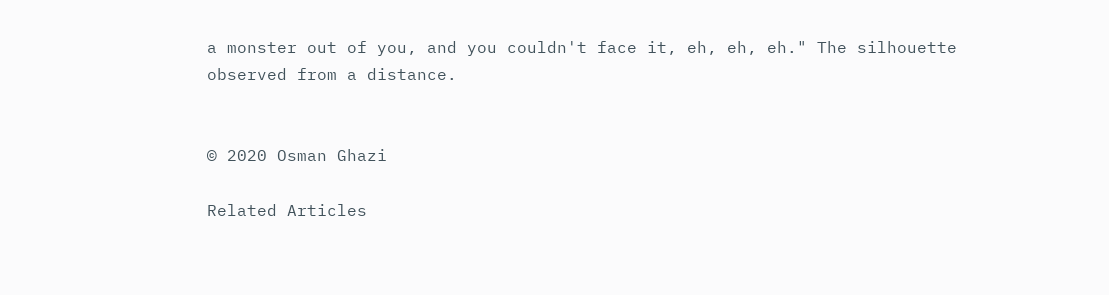a monster out of you, and you couldn't face it, eh, eh, eh." The silhouette observed from a distance.


© 2020 Osman Ghazi

Related Articles